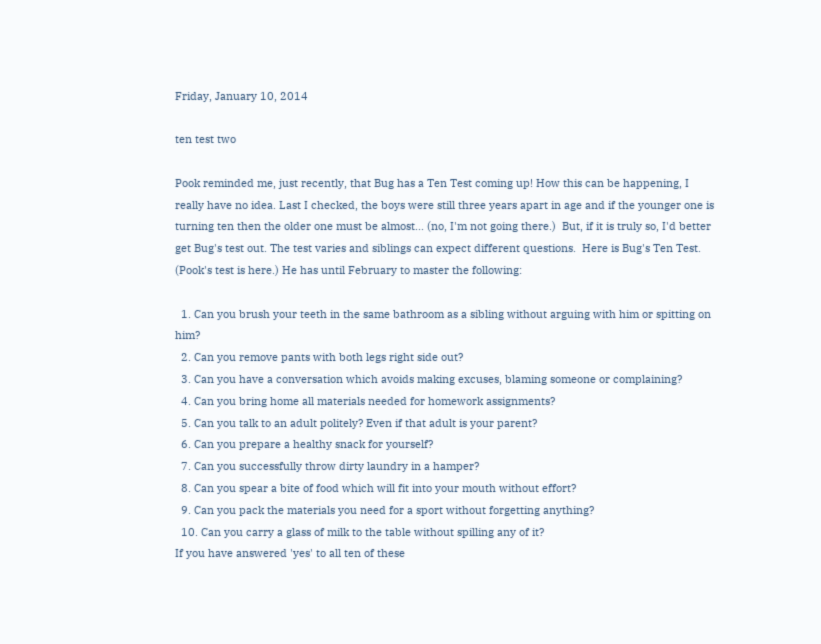Friday, January 10, 2014

ten test two

Pook reminded me, just recently, that Bug has a Ten Test coming up! How this can be happening, I really have no idea. Last I checked, the boys were still three years apart in age and if the younger one is turning ten then the older one must be almost... (no, I'm not going there.)  But, if it is truly so, I'd better get Bug's test out. The test varies and siblings can expect different questions.  Here is Bug's Ten Test. (Pook's test is here.) He has until February to master the following:

  1. Can you brush your teeth in the same bathroom as a sibling without arguing with him or spitting on him?
  2. Can you remove pants with both legs right side out?
  3. Can you have a conversation which avoids making excuses, blaming someone or complaining?
  4. Can you bring home all materials needed for homework assignments?
  5. Can you talk to an adult politely? Even if that adult is your parent?
  6. Can you prepare a healthy snack for yourself?
  7. Can you successfully throw dirty laundry in a hamper?
  8. Can you spear a bite of food which will fit into your mouth without effort?
  9. Can you pack the materials you need for a sport without forgetting anything?
  10. Can you carry a glass of milk to the table without spilling any of it?
If you have answered 'yes' to all ten of these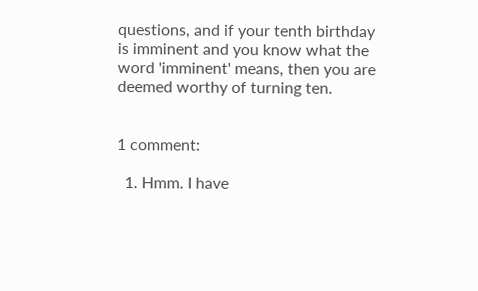questions, and if your tenth birthday is imminent and you know what the word 'imminent' means, then you are deemed worthy of turning ten.


1 comment:

  1. Hmm. I have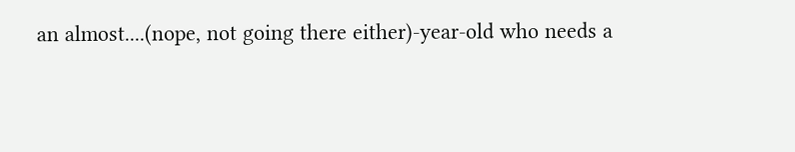an almost....(nope, not going there either)-year-old who needs a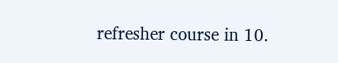refresher course in 10.